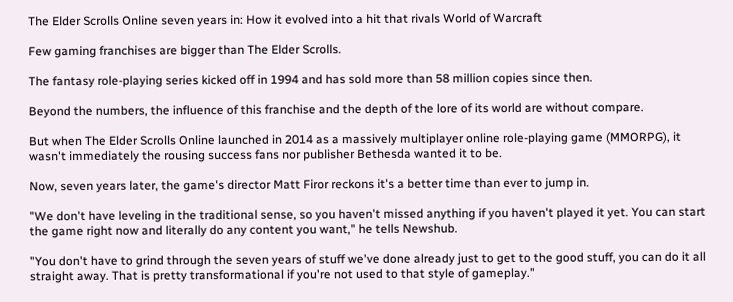The Elder Scrolls Online seven years in: How it evolved into a hit that rivals World of Warcraft

Few gaming franchises are bigger than The Elder Scrolls.

The fantasy role-playing series kicked off in 1994 and has sold more than 58 million copies since then.

Beyond the numbers, the influence of this franchise and the depth of the lore of its world are without compare.

But when The Elder Scrolls Online launched in 2014 as a massively multiplayer online role-playing game (MMORPG), it wasn't immediately the rousing success fans nor publisher Bethesda wanted it to be.

Now, seven years later, the game's director Matt Firor reckons it's a better time than ever to jump in.

"We don't have leveling in the traditional sense, so you haven't missed anything if you haven't played it yet. You can start the game right now and literally do any content you want," he tells Newshub.

"You don't have to grind through the seven years of stuff we've done already just to get to the good stuff, you can do it all straight away. That is pretty transformational if you're not used to that style of gameplay."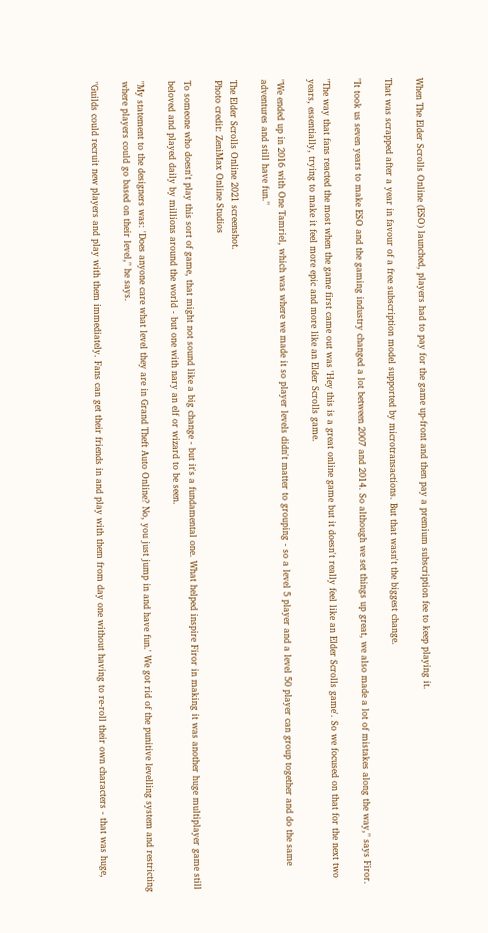When The Elder Scrolls Online (ESO) launched, players had to pay for the game up-front and then pay a premium subscription fee to keep playing it.

That was scrapped after a year in favour of a free subscription model supported by microtransactions. But that wasn't the biggest change.

"It took us seven years to make ESO and the gaming industry changed a lot between 2007 and 2014. So although we set things up great, we also made a lot of mistakes along the way," says Firor.

"The way that fans reacted the most when the game first came out was 'Hey this is a great online game but it doesn't really feel like an Elder Scrolls game'. So we focused on that for the next two years, essentially, trying to make it feel more epic and more like an Elder Scrolls game.

"We ended up in 2016 with One Tamriel, which was where we made it so player levels didn't matter to grouping - so a level 5 player and a level 50 player can group together and do the same adventures and still have fun."

The Elder Scrolls Online 2021 screenshot.
Photo credit: ZeniMax Online Studios

To someone who doesn't play this sort of game, that might not sound like a big change - but it's a fundamental one. What helped inspire Firor in making it was another huge multiplayer game still beloved and played daily by millions around the world - but one with nary an elf or wizard to be seen.

"My statement to the designers was: 'Does anyone care what level they are in Grand Theft Auto Online? No, you just jump in and have fun.' We got rid of the punitive levelling system and restricting where players could go based on their level," he says.

"Guilds could recruit new players and play with them immediately. Fans can get their friends in and play with them from day one without having to re-roll their own characters - that was huge,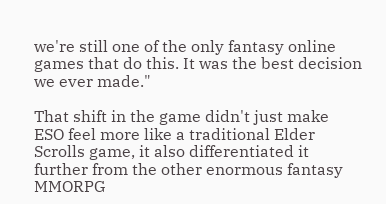we're still one of the only fantasy online games that do this. It was the best decision we ever made."

That shift in the game didn't just make ESO feel more like a traditional Elder Scrolls game, it also differentiated it further from the other enormous fantasy MMORPG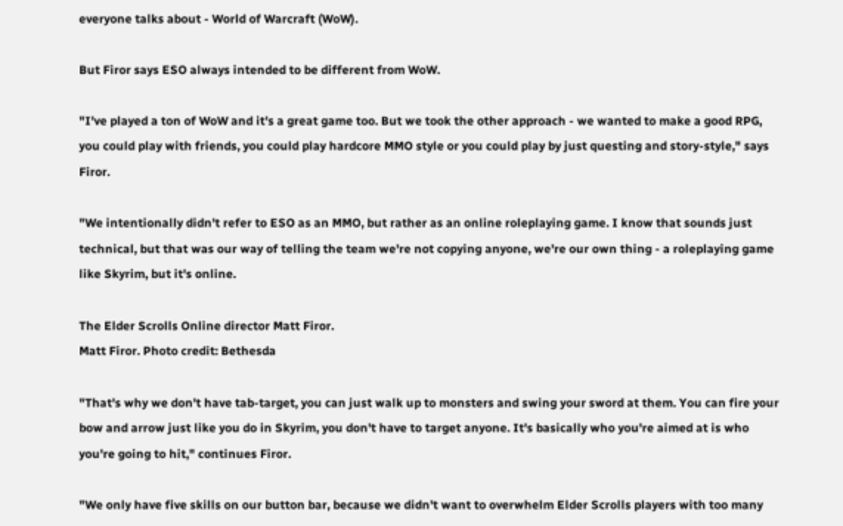everyone talks about - World of Warcraft (WoW).

But Firor says ESO always intended to be different from WoW.

"I've played a ton of WoW and it's a great game too. But we took the other approach - we wanted to make a good RPG, you could play with friends, you could play hardcore MMO style or you could play by just questing and story-style," says Firor.

"We intentionally didn't refer to ESO as an MMO, but rather as an online roleplaying game. I know that sounds just technical, but that was our way of telling the team we're not copying anyone, we're our own thing - a roleplaying game like Skyrim, but it's online.

The Elder Scrolls Online director Matt Firor.
Matt Firor. Photo credit: Bethesda

"That's why we don't have tab-target, you can just walk up to monsters and swing your sword at them. You can fire your bow and arrow just like you do in Skyrim, you don't have to target anyone. It's basically who you're aimed at is who you're going to hit," continues Firor.

"We only have five skills on our button bar, because we didn't want to overwhelm Elder Scrolls players with too many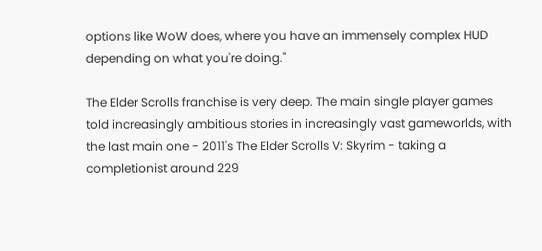options like WoW does, where you have an immensely complex HUD depending on what you're doing."

The Elder Scrolls franchise is very deep. The main single player games told increasingly ambitious stories in increasingly vast gameworlds, with the last main one - 2011's The Elder Scrolls V: Skyrim - taking a completionist around 229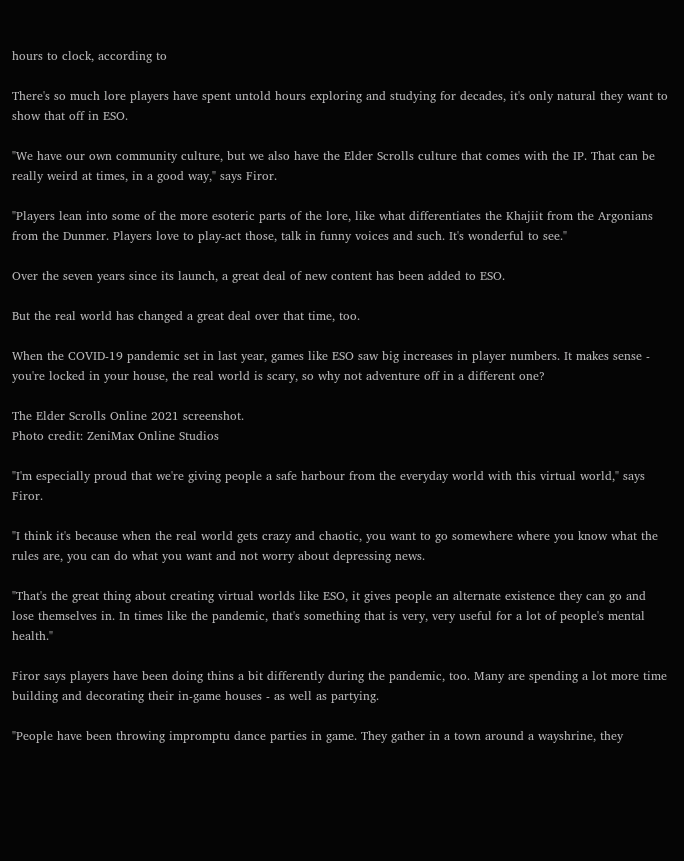hours to clock, according to

There's so much lore players have spent untold hours exploring and studying for decades, it's only natural they want to show that off in ESO.

"We have our own community culture, but we also have the Elder Scrolls culture that comes with the IP. That can be really weird at times, in a good way," says Firor.

"Players lean into some of the more esoteric parts of the lore, like what differentiates the Khajiit from the Argonians from the Dunmer. Players love to play-act those, talk in funny voices and such. It's wonderful to see."

Over the seven years since its launch, a great deal of new content has been added to ESO.

But the real world has changed a great deal over that time, too.

When the COVID-19 pandemic set in last year, games like ESO saw big increases in player numbers. It makes sense - you're locked in your house, the real world is scary, so why not adventure off in a different one?

The Elder Scrolls Online 2021 screenshot.
Photo credit: ZeniMax Online Studios

"I'm especially proud that we're giving people a safe harbour from the everyday world with this virtual world," says Firor.

"I think it's because when the real world gets crazy and chaotic, you want to go somewhere where you know what the rules are, you can do what you want and not worry about depressing news.

"That's the great thing about creating virtual worlds like ESO, it gives people an alternate existence they can go and lose themselves in. In times like the pandemic, that's something that is very, very useful for a lot of people's mental health."

Firor says players have been doing thins a bit differently during the pandemic, too. Many are spending a lot more time building and decorating their in-game houses - as well as partying.

"People have been throwing impromptu dance parties in game. They gather in a town around a wayshrine, they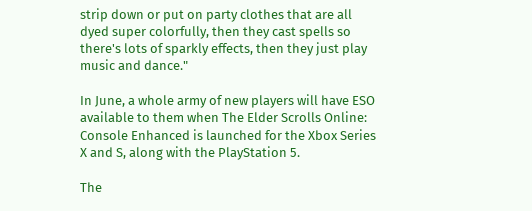strip down or put on party clothes that are all dyed super colorfully, then they cast spells so there's lots of sparkly effects, then they just play music and dance."

In June, a whole army of new players will have ESO available to them when The Elder Scrolls Online: Console Enhanced is launched for the Xbox Series X and S, along with the PlayStation 5.

The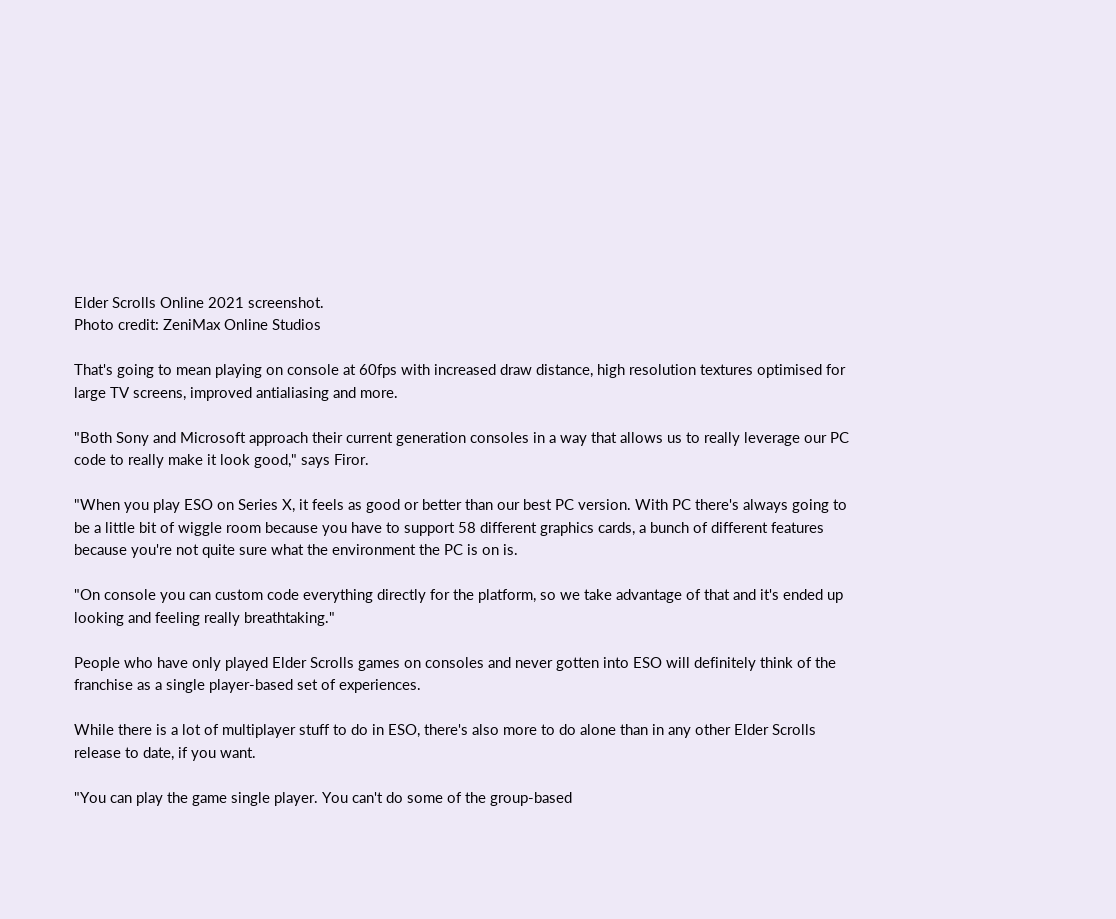Elder Scrolls Online 2021 screenshot.
Photo credit: ZeniMax Online Studios

That's going to mean playing on console at 60fps with increased draw distance, high resolution textures optimised for large TV screens, improved antialiasing and more.

"Both Sony and Microsoft approach their current generation consoles in a way that allows us to really leverage our PC code to really make it look good," says Firor.

"When you play ESO on Series X, it feels as good or better than our best PC version. With PC there's always going to be a little bit of wiggle room because you have to support 58 different graphics cards, a bunch of different features because you're not quite sure what the environment the PC is on is.

"On console you can custom code everything directly for the platform, so we take advantage of that and it's ended up looking and feeling really breathtaking."

People who have only played Elder Scrolls games on consoles and never gotten into ESO will definitely think of the franchise as a single player-based set of experiences.

While there is a lot of multiplayer stuff to do in ESO, there's also more to do alone than in any other Elder Scrolls release to date, if you want.

"You can play the game single player. You can't do some of the group-based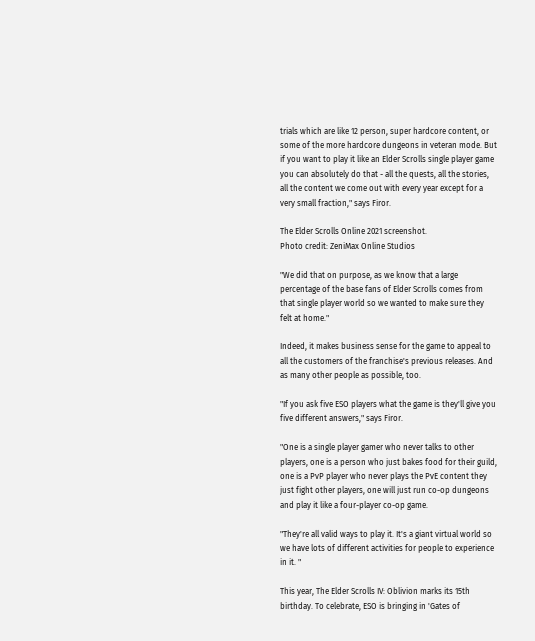trials which are like 12 person, super hardcore content, or some of the more hardcore dungeons in veteran mode. But if you want to play it like an Elder Scrolls single player game you can absolutely do that - all the quests, all the stories, all the content we come out with every year except for a very small fraction," says Firor.

The Elder Scrolls Online 2021 screenshot.
Photo credit: ZeniMax Online Studios

"We did that on purpose, as we know that a large percentage of the base fans of Elder Scrolls comes from that single player world so we wanted to make sure they felt at home."

Indeed, it makes business sense for the game to appeal to all the customers of the franchise's previous releases. And as many other people as possible, too.

"If you ask five ESO players what the game is they'll give you five different answers," says Firor.

"One is a single player gamer who never talks to other players, one is a person who just bakes food for their guild, one is a PvP player who never plays the PvE content they just fight other players, one will just run co-op dungeons and play it like a four-player co-op game.

"They're all valid ways to play it. It's a giant virtual world so we have lots of different activities for people to experience in it. "

This year, The Elder Scrolls IV: Oblivion marks its 15th birthday. To celebrate, ESO is bringing in 'Gates of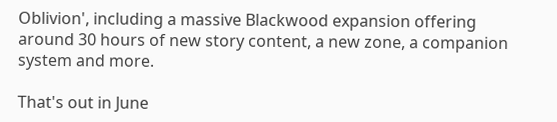Oblivion', including a massive Blackwood expansion offering around 30 hours of new story content, a new zone, a companion system and more.

That's out in June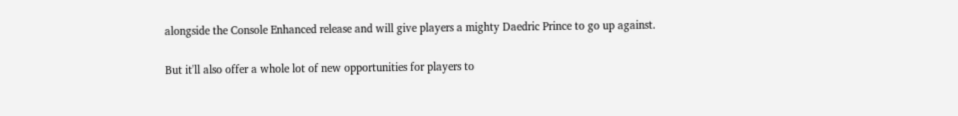alongside the Console Enhanced release and will give players a mighty Daedric Prince to go up against.

But it'll also offer a whole lot of new opportunities for players to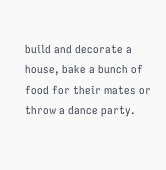build and decorate a house, bake a bunch of food for their mates or throw a dance party.